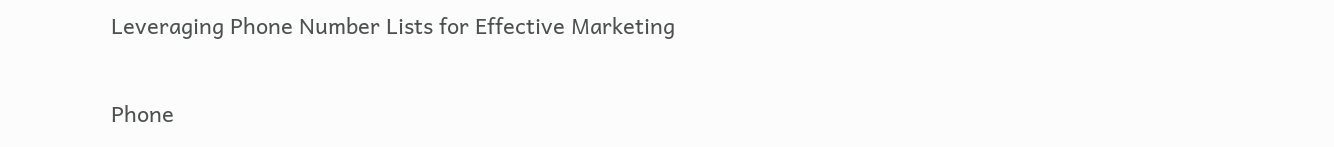Leveraging Phone Number Lists for Effective Marketing

Phone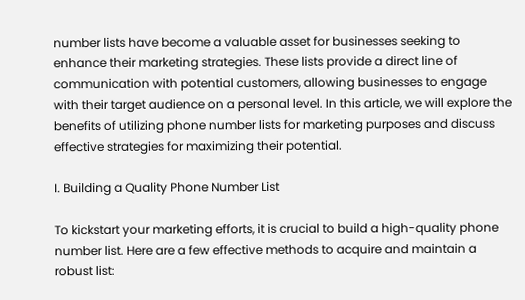number lists have become a valuable asset for businesses seeking to enhance their marketing strategies. These lists provide a direct line of communication with potential customers, allowing businesses to engage with their target audience on a personal level. In this article, we will explore the benefits of utilizing phone number lists for marketing purposes and discuss effective strategies for maximizing their potential.

I. Building a Quality Phone Number List

To kickstart your marketing efforts, it is crucial to build a high-quality phone number list. Here are a few effective methods to acquire and maintain a robust list: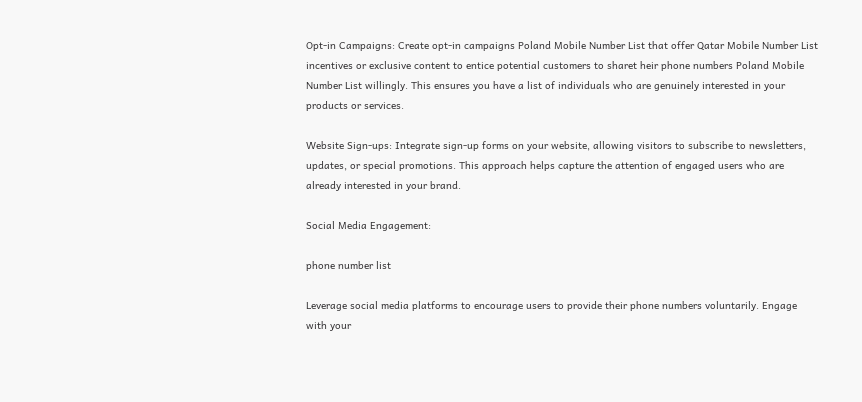Opt-in Campaigns: Create opt-in campaigns Poland Mobile Number List that offer Qatar Mobile Number List incentives or exclusive content to entice potential customers to sharet heir phone numbers Poland Mobile Number List willingly. This ensures you have a list of individuals who are genuinely interested in your products or services.

Website Sign-ups: Integrate sign-up forms on your website, allowing visitors to subscribe to newsletters, updates, or special promotions. This approach helps capture the attention of engaged users who are already interested in your brand.

Social Media Engagement:

phone number list

Leverage social media platforms to encourage users to provide their phone numbers voluntarily. Engage with your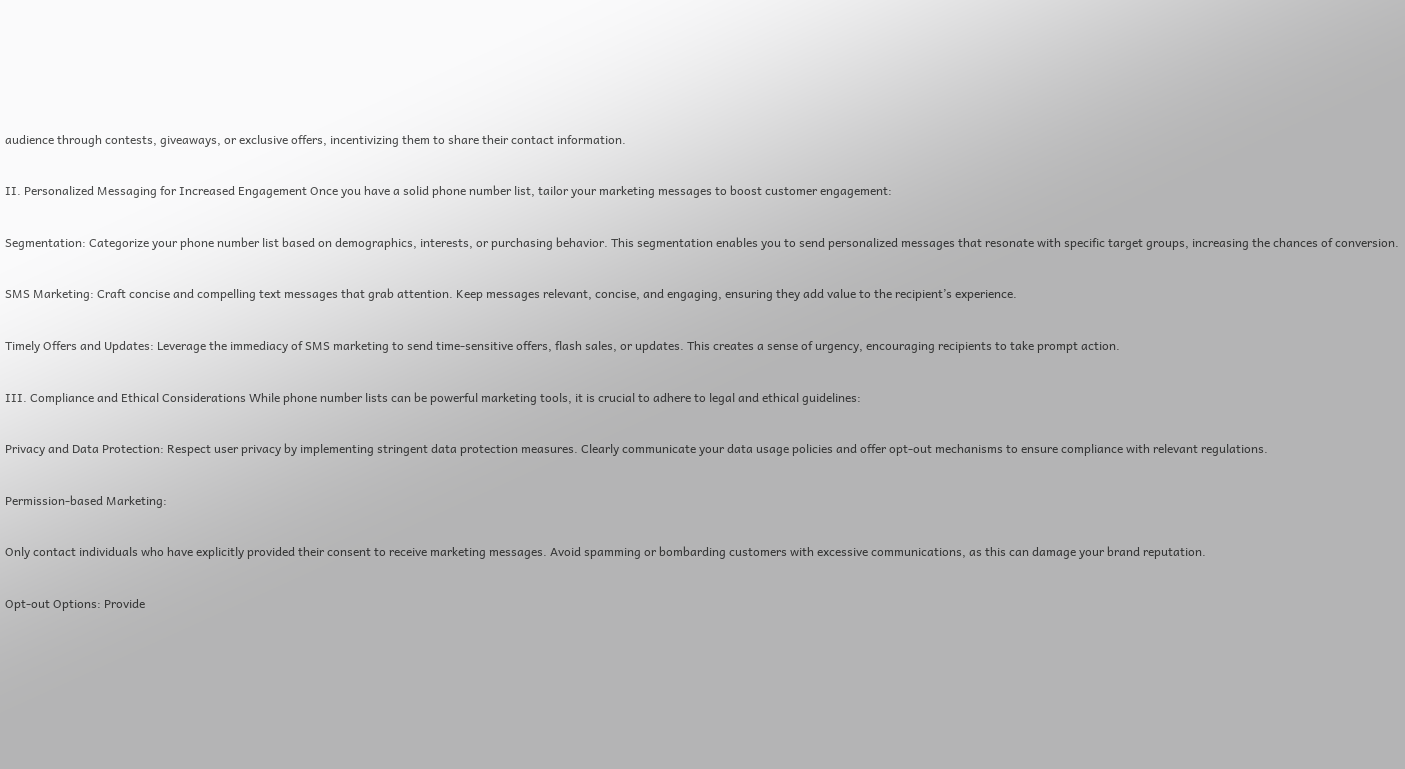audience through contests, giveaways, or exclusive offers, incentivizing them to share their contact information.

II. Personalized Messaging for Increased Engagement Once you have a solid phone number list, tailor your marketing messages to boost customer engagement:

Segmentation: Categorize your phone number list based on demographics, interests, or purchasing behavior. This segmentation enables you to send personalized messages that resonate with specific target groups, increasing the chances of conversion.

SMS Marketing: Craft concise and compelling text messages that grab attention. Keep messages relevant, concise, and engaging, ensuring they add value to the recipient’s experience.

Timely Offers and Updates: Leverage the immediacy of SMS marketing to send time-sensitive offers, flash sales, or updates. This creates a sense of urgency, encouraging recipients to take prompt action.

III. Compliance and Ethical Considerations While phone number lists can be powerful marketing tools, it is crucial to adhere to legal and ethical guidelines:

Privacy and Data Protection: Respect user privacy by implementing stringent data protection measures. Clearly communicate your data usage policies and offer opt-out mechanisms to ensure compliance with relevant regulations.

Permission-based Marketing:

Only contact individuals who have explicitly provided their consent to receive marketing messages. Avoid spamming or bombarding customers with excessive communications, as this can damage your brand reputation.

Opt-out Options: Provide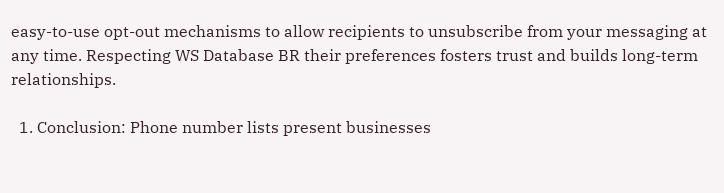easy-to-use opt-out mechanisms to allow recipients to unsubscribe from your messaging at any time. Respecting WS Database BR their preferences fosters trust and builds long-term relationships.

  1. Conclusion: Phone number lists present businesses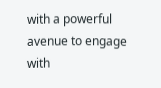with a powerful avenue to engage with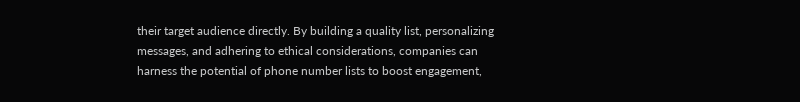their target audience directly. By building a quality list, personalizing messages, and adhering to ethical considerations, companies can harness the potential of phone number lists to boost engagement,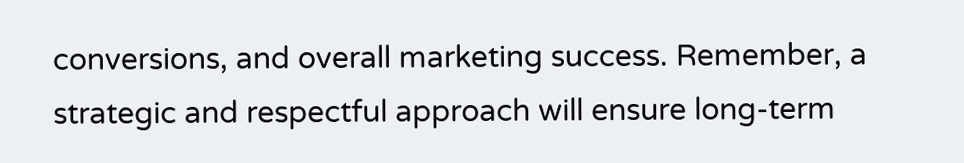conversions, and overall marketing success. Remember, a strategic and respectful approach will ensure long-term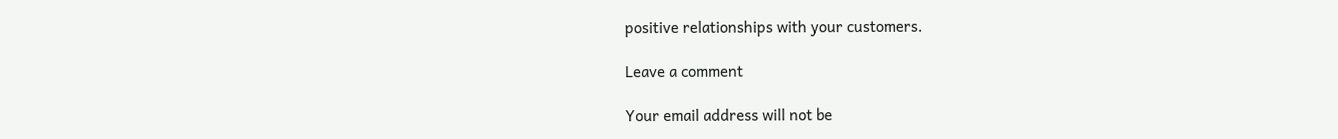positive relationships with your customers.

Leave a comment

Your email address will not be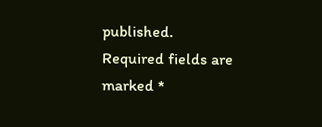published. Required fields are marked *